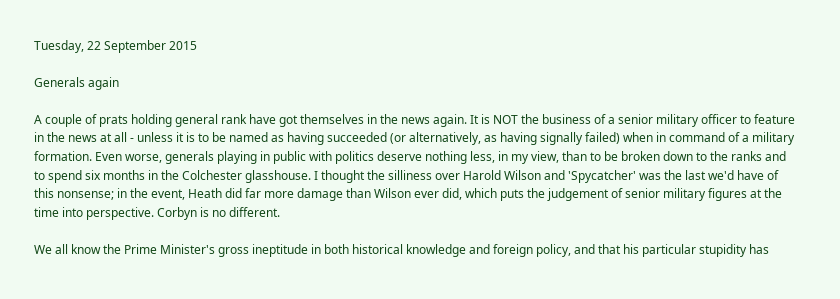Tuesday, 22 September 2015

Generals again

A couple of prats holding general rank have got themselves in the news again. It is NOT the business of a senior military officer to feature in the news at all - unless it is to be named as having succeeded (or alternatively, as having signally failed) when in command of a military formation. Even worse, generals playing in public with politics deserve nothing less, in my view, than to be broken down to the ranks and to spend six months in the Colchester glasshouse. I thought the silliness over Harold Wilson and 'Spycatcher' was the last we'd have of this nonsense; in the event, Heath did far more damage than Wilson ever did, which puts the judgement of senior military figures at the time into perspective. Corbyn is no different.

We all know the Prime Minister's gross ineptitude in both historical knowledge and foreign policy, and that his particular stupidity has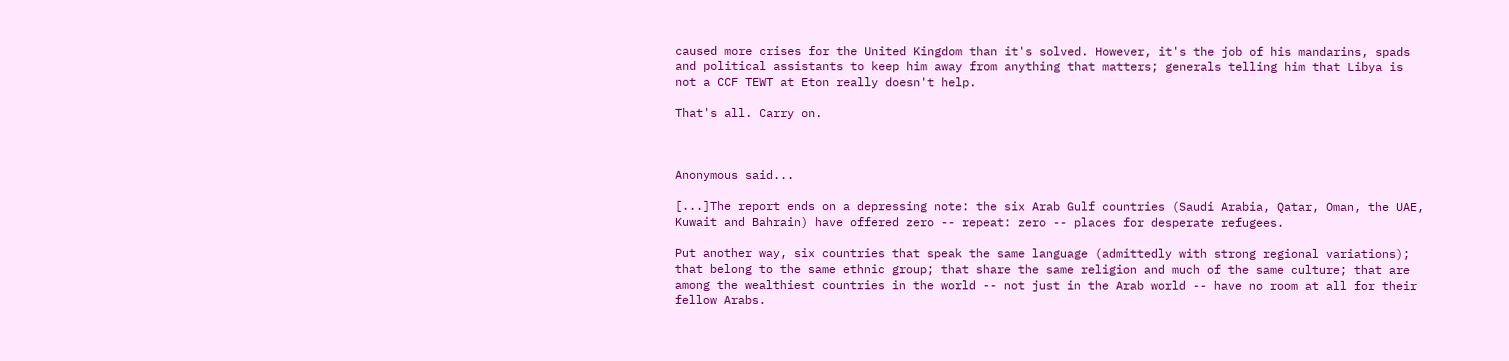caused more crises for the United Kingdom than it's solved. However, it's the job of his mandarins, spads and political assistants to keep him away from anything that matters; generals telling him that Libya is not a CCF TEWT at Eton really doesn't help.

That's all. Carry on.



Anonymous said...

[...]The report ends on a depressing note: the six Arab Gulf countries (Saudi Arabia, Qatar, Oman, the UAE, Kuwait and Bahrain) have offered zero -- repeat: zero -- places for desperate refugees.

Put another way, six countries that speak the same language (admittedly with strong regional variations); that belong to the same ethnic group; that share the same religion and much of the same culture; that are among the wealthiest countries in the world -- not just in the Arab world -- have no room at all for their fellow Arabs.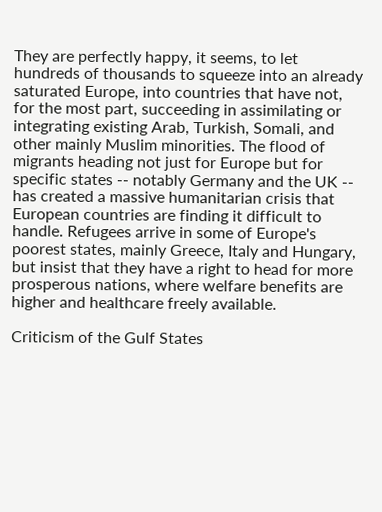They are perfectly happy, it seems, to let hundreds of thousands to squeeze into an already saturated Europe, into countries that have not, for the most part, succeeding in assimilating or integrating existing Arab, Turkish, Somali, and other mainly Muslim minorities. The flood of migrants heading not just for Europe but for specific states -- notably Germany and the UK -- has created a massive humanitarian crisis that European countries are finding it difficult to handle. Refugees arrive in some of Europe's poorest states, mainly Greece, Italy and Hungary, but insist that they have a right to head for more prosperous nations, where welfare benefits are higher and healthcare freely available.

Criticism of the Gulf States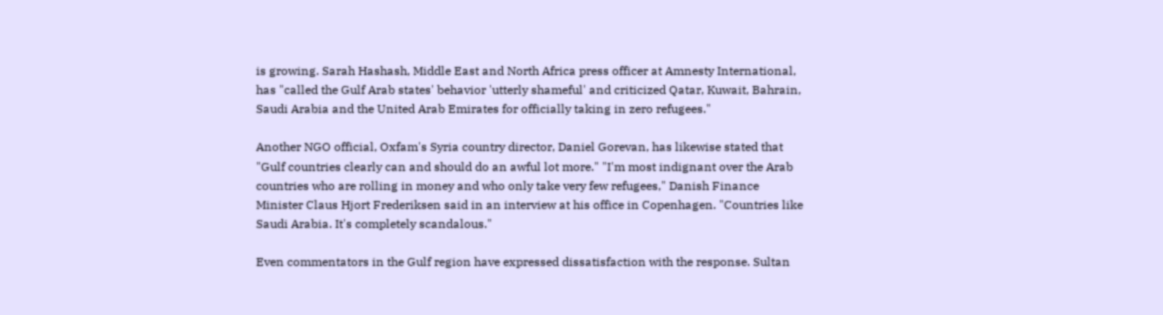is growing. Sarah Hashash, Middle East and North Africa press officer at Amnesty International, has "called the Gulf Arab states' behavior 'utterly shameful' and criticized Qatar, Kuwait, Bahrain, Saudi Arabia and the United Arab Emirates for officially taking in zero refugees."

Another NGO official, Oxfam's Syria country director, Daniel Gorevan, has likewise stated that "Gulf countries clearly can and should do an awful lot more." "I'm most indignant over the Arab countries who are rolling in money and who only take very few refugees," Danish Finance Minister Claus Hjort Frederiksen said in an interview at his office in Copenhagen. "Countries like Saudi Arabia. It's completely scandalous."

Even commentators in the Gulf region have expressed dissatisfaction with the response. Sultan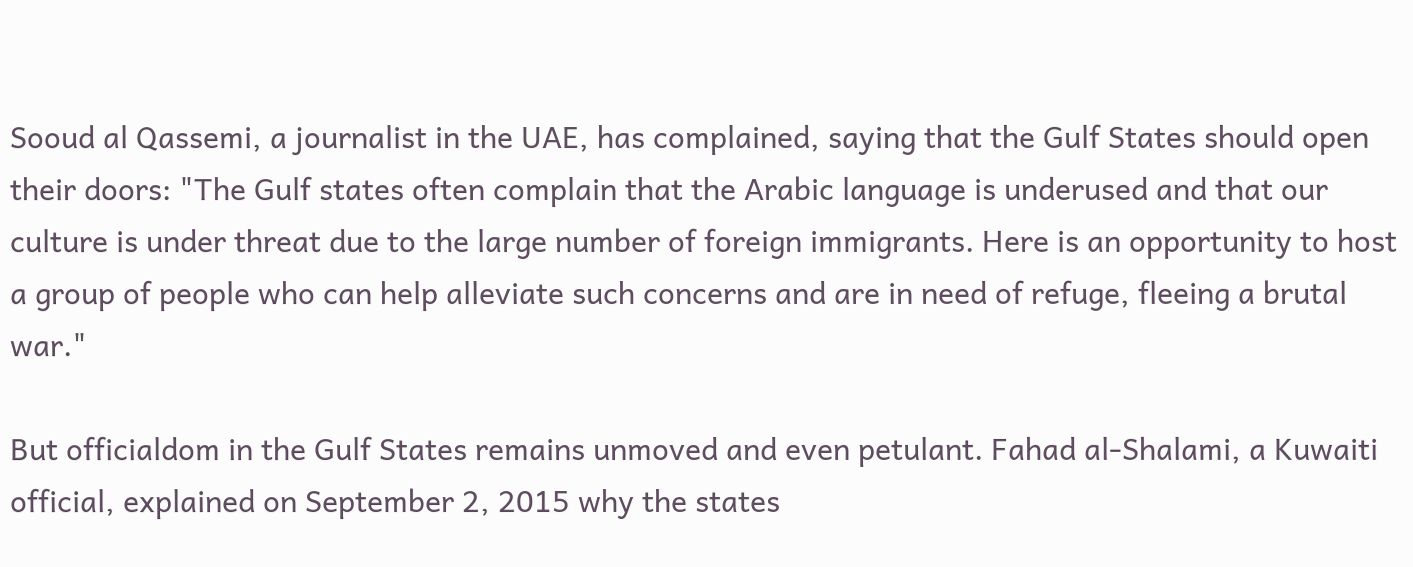Sooud al Qassemi, a journalist in the UAE, has complained, saying that the Gulf States should open their doors: "The Gulf states often complain that the Arabic language is underused and that our culture is under threat due to the large number of foreign immigrants. Here is an opportunity to host a group of people who can help alleviate such concerns and are in need of refuge, fleeing a brutal war."

But officialdom in the Gulf States remains unmoved and even petulant. Fahad al-Shalami, a Kuwaiti official, explained on September 2, 2015 why the states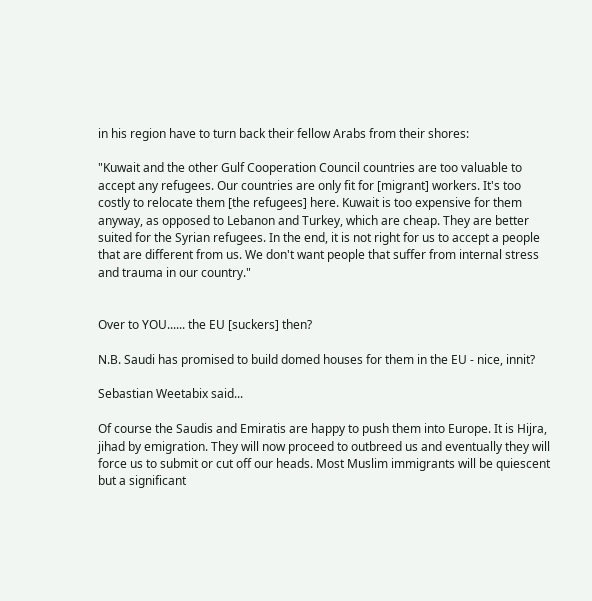in his region have to turn back their fellow Arabs from their shores:

"Kuwait and the other Gulf Cooperation Council countries are too valuable to accept any refugees. Our countries are only fit for [migrant] workers. It's too costly to relocate them [the refugees] here. Kuwait is too expensive for them anyway, as opposed to Lebanon and Turkey, which are cheap. They are better suited for the Syrian refugees. In the end, it is not right for us to accept a people that are different from us. We don't want people that suffer from internal stress and trauma in our country."


Over to YOU...... the EU [suckers] then?

N.B. Saudi has promised to build domed houses for them in the EU - nice, innit?

Sebastian Weetabix said...

Of course the Saudis and Emiratis are happy to push them into Europe. It is Hijra, jihad by emigration. They will now proceed to outbreed us and eventually they will force us to submit or cut off our heads. Most Muslim immigrants will be quiescent but a significant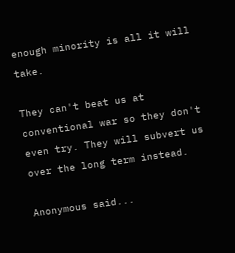enough minority is all it will take.

They can't beat us at conventional war so they don't even try. They will subvert us over the long term instead.

Anonymous said...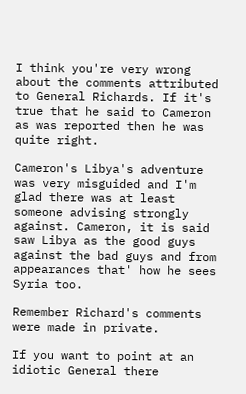I think you're very wrong about the comments attributed to General Richards. If it's true that he said to Cameron as was reported then he was quite right.

Cameron's Libya's adventure was very misguided and I'm glad there was at least someone advising strongly against. Cameron, it is said saw Libya as the good guys against the bad guys and from appearances that' how he sees Syria too.

Remember Richard's comments were made in private.

If you want to point at an idiotic General there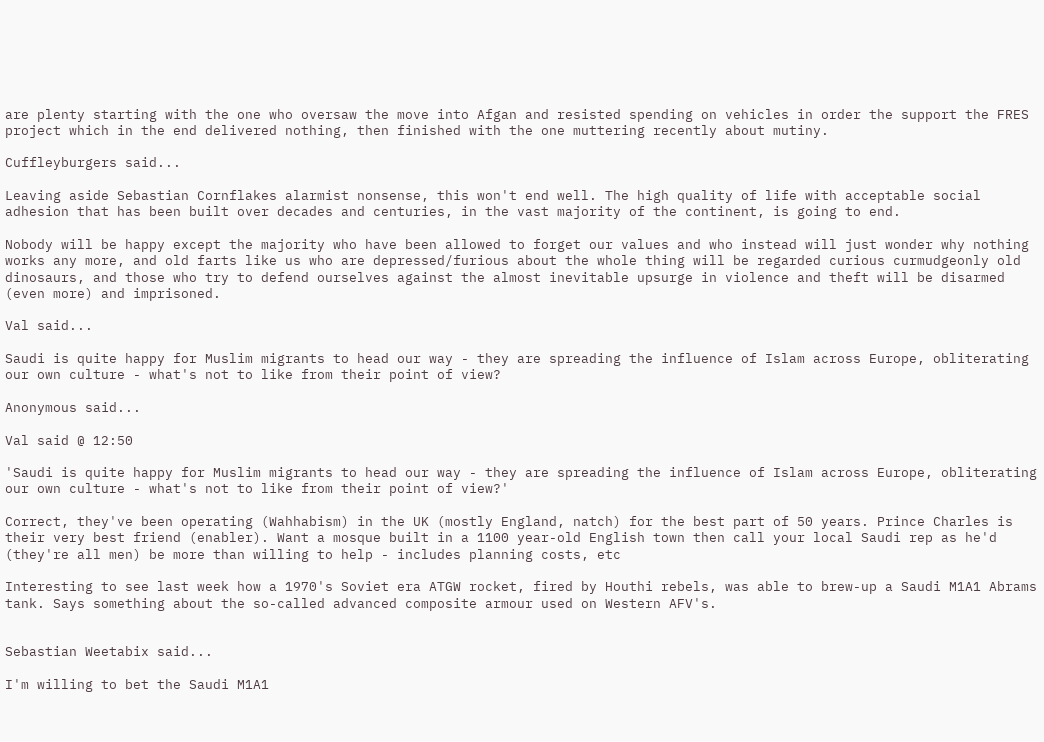are plenty starting with the one who oversaw the move into Afgan and resisted spending on vehicles in order the support the FRES project which in the end delivered nothing, then finished with the one muttering recently about mutiny.

Cuffleyburgers said...

Leaving aside Sebastian Cornflakes alarmist nonsense, this won't end well. The high quality of life with acceptable social adhesion that has been built over decades and centuries, in the vast majority of the continent, is going to end.

Nobody will be happy except the majority who have been allowed to forget our values and who instead will just wonder why nothing works any more, and old farts like us who are depressed/furious about the whole thing will be regarded curious curmudgeonly old dinosaurs, and those who try to defend ourselves against the almost inevitable upsurge in violence and theft will be disarmed (even more) and imprisoned.

Val said...

Saudi is quite happy for Muslim migrants to head our way - they are spreading the influence of Islam across Europe, obliterating our own culture - what's not to like from their point of view?

Anonymous said...

Val said @ 12:50

'Saudi is quite happy for Muslim migrants to head our way - they are spreading the influence of Islam across Europe, obliterating our own culture - what's not to like from their point of view?'

Correct, they've been operating (Wahhabism) in the UK (mostly England, natch) for the best part of 50 years. Prince Charles is their very best friend (enabler). Want a mosque built in a 1100 year-old English town then call your local Saudi rep as he'd (they're all men) be more than willing to help - includes planning costs, etc

Interesting to see last week how a 1970's Soviet era ATGW rocket, fired by Houthi rebels, was able to brew-up a Saudi M1A1 Abrams tank. Says something about the so-called advanced composite armour used on Western AFV's.


Sebastian Weetabix said...

I'm willing to bet the Saudi M1A1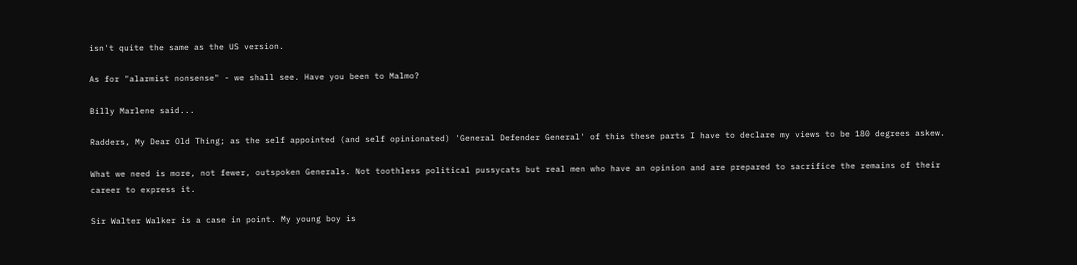isn't quite the same as the US version.

As for "alarmist nonsense" - we shall see. Have you been to Malmo?

Billy Marlene said...

Radders, My Dear Old Thing; as the self appointed (and self opinionated) 'General Defender General' of this these parts I have to declare my views to be 180 degrees askew.

What we need is more, not fewer, outspoken Generals. Not toothless political pussycats but real men who have an opinion and are prepared to sacrifice the remains of their career to express it.

Sir Walter Walker is a case in point. My young boy is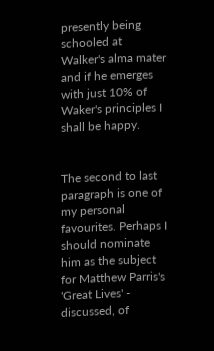presently being schooled at Walker's alma mater and if he emerges with just 10% of Waker's principles I shall be happy.


The second to last paragraph is one of my personal favourites. Perhaps I should nominate him as the subject for Matthew Parris's 'Great Lives' - discussed, of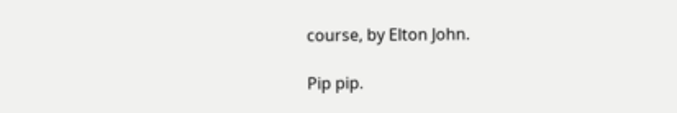course, by Elton John.

Pip pip.